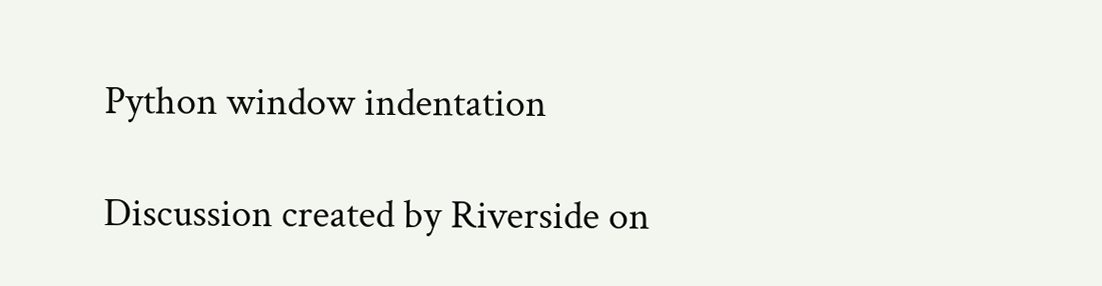Python window indentation

Discussion created by Riverside on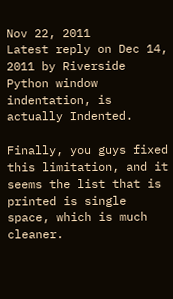Nov 22, 2011
Latest reply on Dec 14, 2011 by Riverside
Python window indentation, is actually Indented.

Finally, you guys fixed this limitation, and it seems the list that is printed is single space, which is much cleaner.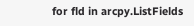for fld in arcpy.ListFields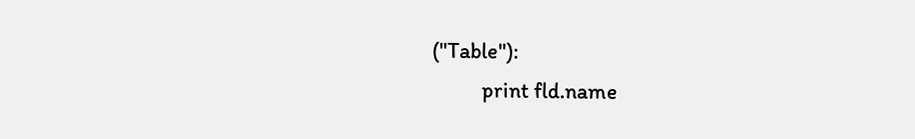("Table"):
          print fld.name